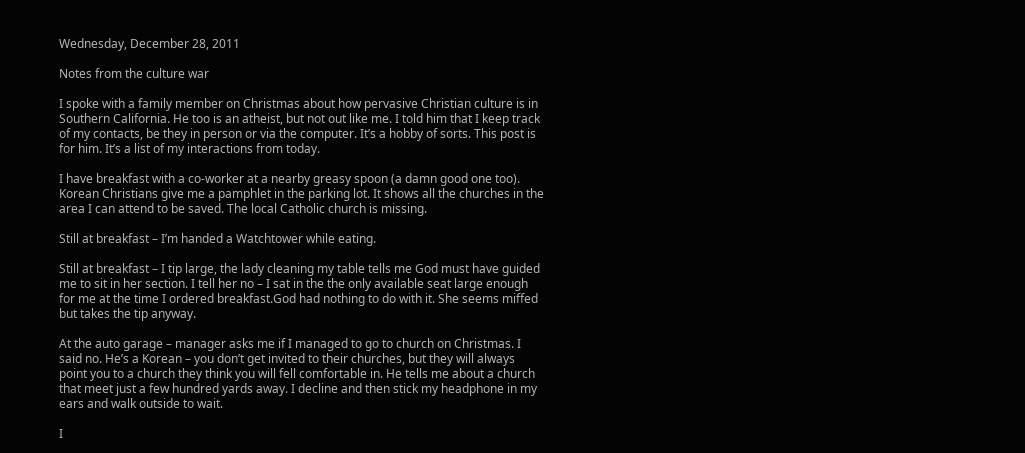Wednesday, December 28, 2011

Notes from the culture war

I spoke with a family member on Christmas about how pervasive Christian culture is in Southern California. He too is an atheist, but not out like me. I told him that I keep track of my contacts, be they in person or via the computer. It’s a hobby of sorts. This post is for him. It’s a list of my interactions from today.

I have breakfast with a co-worker at a nearby greasy spoon (a damn good one too). Korean Christians give me a pamphlet in the parking lot. It shows all the churches in the area I can attend to be saved. The local Catholic church is missing.

Still at breakfast – I’m handed a Watchtower while eating.

Still at breakfast – I tip large, the lady cleaning my table tells me God must have guided me to sit in her section. I tell her no – I sat in the the only available seat large enough for me at the time I ordered breakfast.God had nothing to do with it. She seems miffed but takes the tip anyway.

At the auto garage – manager asks me if I managed to go to church on Christmas. I said no. He’s a Korean – you don’t get invited to their churches, but they will always point you to a church they think you will fell comfortable in. He tells me about a church that meet just a few hundred yards away. I decline and then stick my headphone in my ears and walk outside to wait.

I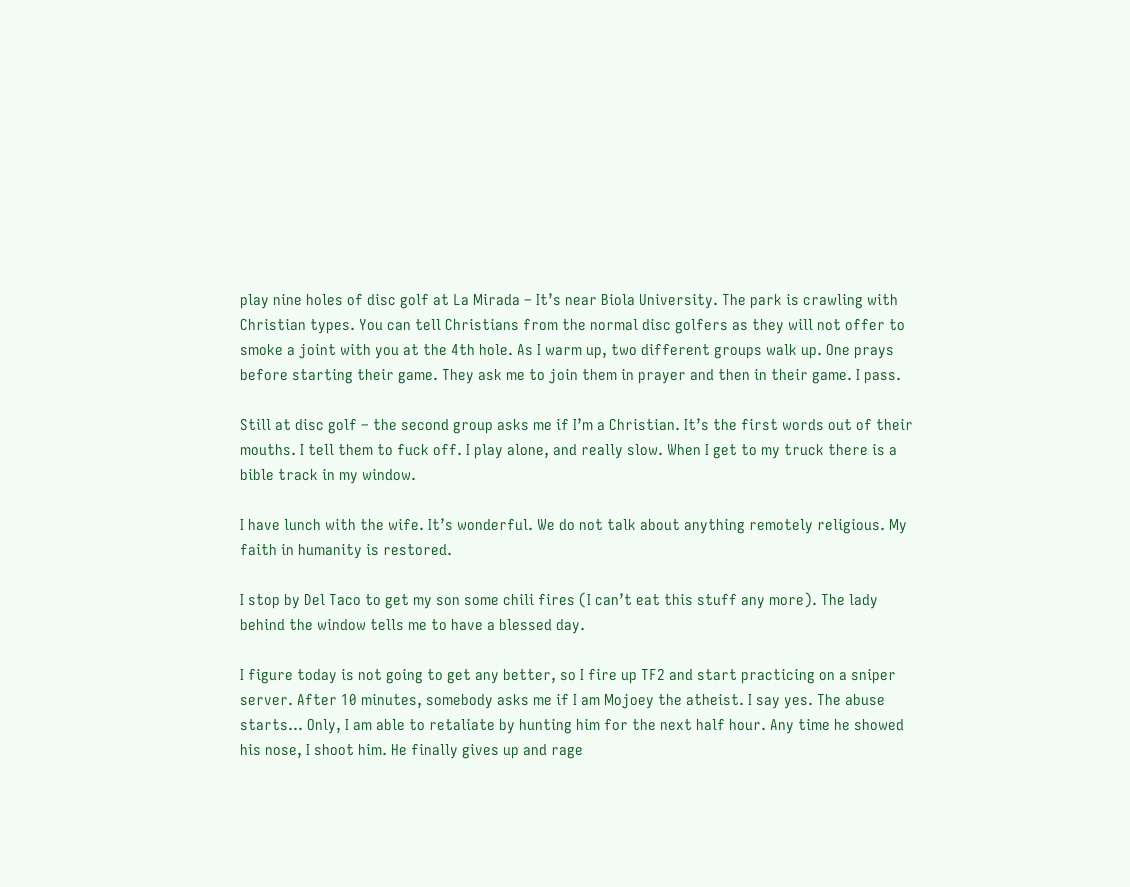play nine holes of disc golf at La Mirada – It’s near Biola University. The park is crawling with Christian types. You can tell Christians from the normal disc golfers as they will not offer to smoke a joint with you at the 4th hole. As I warm up, two different groups walk up. One prays before starting their game. They ask me to join them in prayer and then in their game. I pass.

Still at disc golf – the second group asks me if I’m a Christian. It’s the first words out of their mouths. I tell them to fuck off. I play alone, and really slow. When I get to my truck there is a bible track in my window.

I have lunch with the wife. It’s wonderful. We do not talk about anything remotely religious. My faith in humanity is restored.

I stop by Del Taco to get my son some chili fires (I can’t eat this stuff any more). The lady behind the window tells me to have a blessed day.

I figure today is not going to get any better, so I fire up TF2 and start practicing on a sniper server. After 10 minutes, somebody asks me if I am Mojoey the atheist. I say yes. The abuse starts… Only, I am able to retaliate by hunting him for the next half hour. Any time he showed his nose, I shoot him. He finally gives up and rage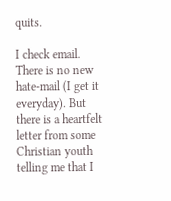quits.

I check email. There is no new hate-mail (I get it everyday). But there is a heartfelt letter from some Christian youth telling me that I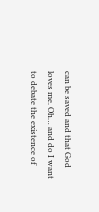can be saved and that God loves me. Oh… and do I want to debate the existence of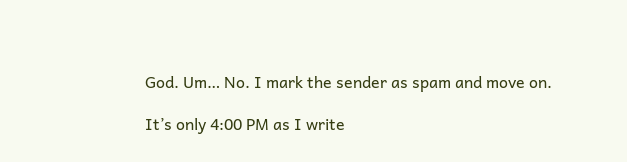God. Um… No. I mark the sender as spam and move on.

It’s only 4:00 PM as I write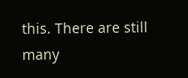this. There are still many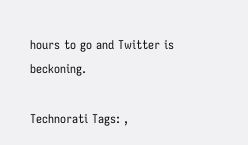hours to go and Twitter is beckoning.

Technorati Tags: ,